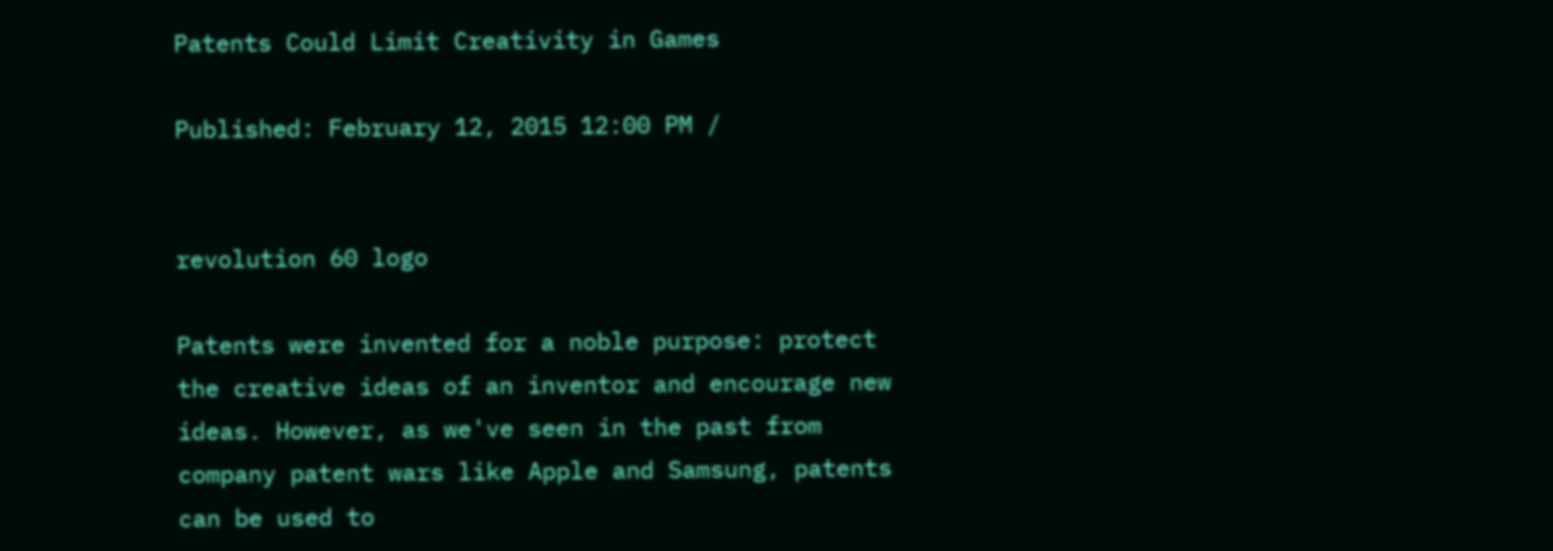Patents Could Limit Creativity in Games

Published: February 12, 2015 12:00 PM /


revolution 60 logo

Patents were invented for a noble purpose: protect the creative ideas of an inventor and encourage new ideas. However, as we've seen in the past from company patent wars like Apple and Samsung, patents can be used to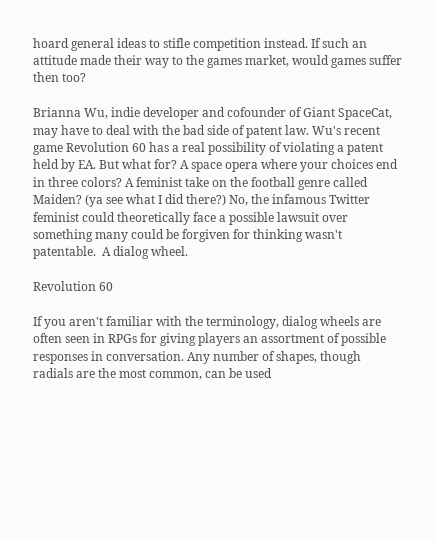hoard general ideas to stifle competition instead. If such an attitude made their way to the games market, would games suffer then too?

Brianna Wu, indie developer and cofounder of Giant SpaceCat, may have to deal with the bad side of patent law. Wu's recent game Revolution 60 has a real possibility of violating a patent held by EA. But what for? A space opera where your choices end in three colors? A feminist take on the football genre called Maiden? (ya see what I did there?) No, the infamous Twitter feminist could theoretically face a possible lawsuit over something many could be forgiven for thinking wasn't patentable.  A dialog wheel.

Revolution 60

If you aren't familiar with the terminology, dialog wheels are often seen in RPGs for giving players an assortment of possible responses in conversation. Any number of shapes, though radials are the most common, can be used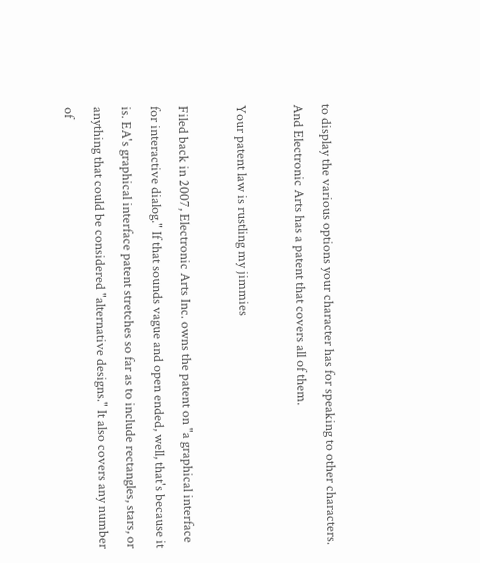to display the various options your character has for speaking to other characters. And Electronic Arts has a patent that covers all of them.

Your patent law is rustling my jimmies

Filed back in 2007, Electronic Arts Inc. owns the patent on "a graphical interface for interactive dialog." If that sounds vague and open ended, well, that's because it is. EA's graphical interface patent stretches so far as to include rectangles, stars, or anything that could be considered "alternative designs." It also covers any number of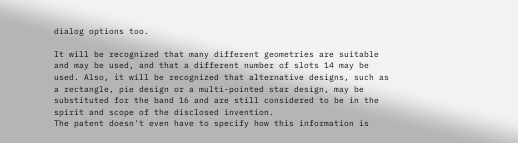dialog options too.

It will be recognized that many different geometries are suitable and may be used, and that a different number of slots 14 may be used. Also, it will be recognized that alternative designs, such as a rectangle, pie design or a multi-pointed star design, may be substituted for the band 16 and are still considered to be in the spirit and scope of the disclosed invention.
The patent doesn't even have to specify how this information is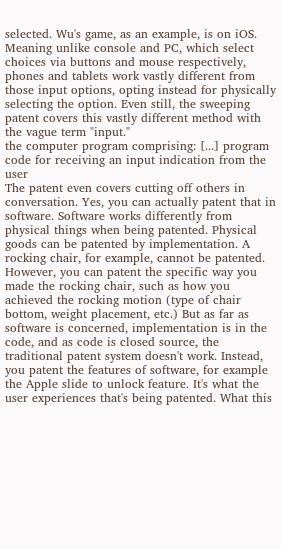selected. Wu's game, as an example, is on iOS. Meaning unlike console and PC, which select choices via buttons and mouse respectively, phones and tablets work vastly different from those input options, opting instead for physically selecting the option. Even still, the sweeping patent covers this vastly different method with the vague term "input."
the computer program comprising: [...] program code for receiving an input indication from the user
The patent even covers cutting off others in conversation. Yes, you can actually patent that in software. Software works differently from physical things when being patented. Physical goods can be patented by implementation. A rocking chair, for example, cannot be patented. However, you can patent the specific way you made the rocking chair, such as how you achieved the rocking motion (type of chair bottom, weight placement, etc.) But as far as software is concerned, implementation is in the code, and as code is closed source, the traditional patent system doesn't work. Instead, you patent the features of software, for example the Apple slide to unlock feature. It's what the user experiences that's being patented. What this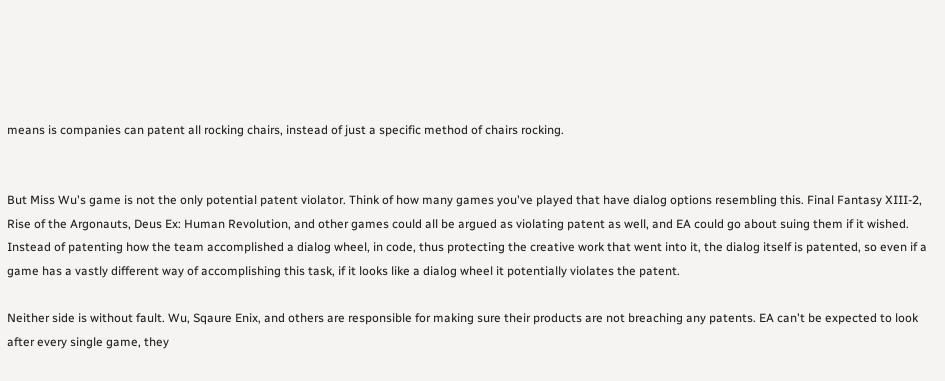means is companies can patent all rocking chairs, instead of just a specific method of chairs rocking.


But Miss Wu's game is not the only potential patent violator. Think of how many games you've played that have dialog options resembling this. Final Fantasy XIII-2, Rise of the Argonauts, Deus Ex: Human Revolution, and other games could all be argued as violating patent as well, and EA could go about suing them if it wished. Instead of patenting how the team accomplished a dialog wheel, in code, thus protecting the creative work that went into it, the dialog itself is patented, so even if a game has a vastly different way of accomplishing this task, if it looks like a dialog wheel it potentially violates the patent.

Neither side is without fault. Wu, Sqaure Enix, and others are responsible for making sure their products are not breaching any patents. EA can't be expected to look after every single game, they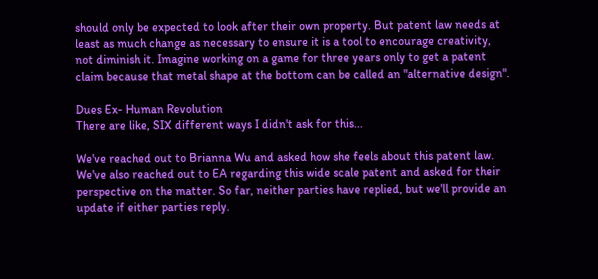should only be expected to look after their own property. But patent law needs at least as much change as necessary to ensure it is a tool to encourage creativity, not diminish it. Imagine working on a game for three years only to get a patent claim because that metal shape at the bottom can be called an "alternative design".

Dues Ex- Human Revolution
There are like, SIX different ways I didn't ask for this...

We've reached out to Brianna Wu and asked how she feels about this patent law. We've also reached out to EA regarding this wide scale patent and asked for their perspective on the matter. So far, neither parties have replied, but we'll provide an update if either parties reply.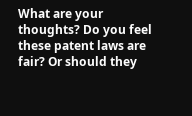What are your thoughts? Do you feel these patent laws are fair? Or should they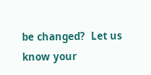be changed?  Let us know your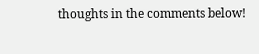thoughts in the comments below!